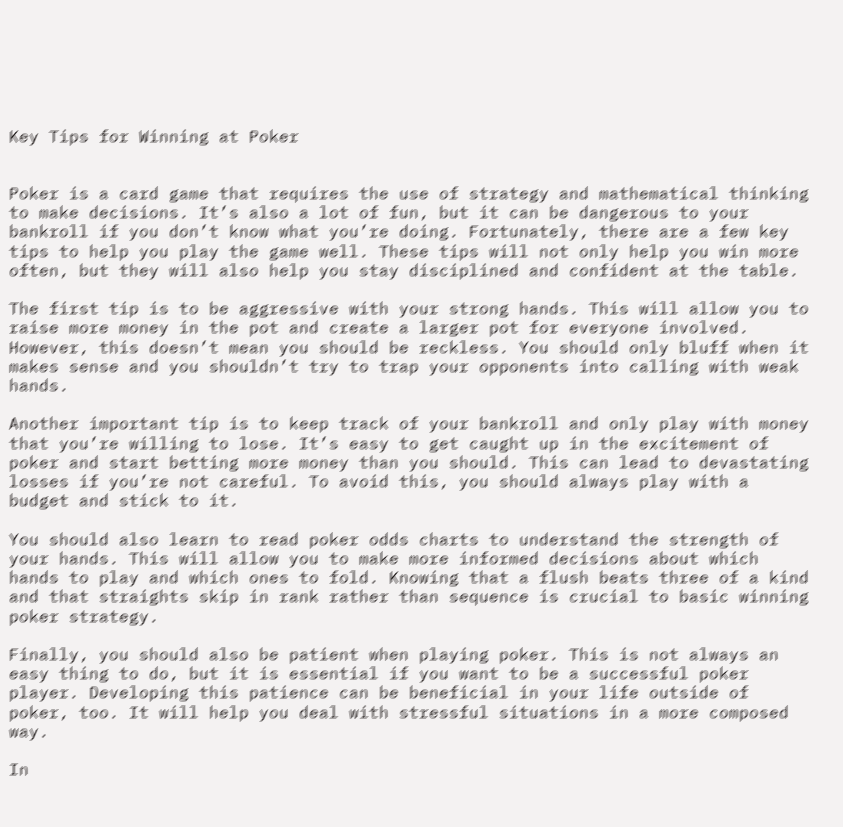Key Tips for Winning at Poker


Poker is a card game that requires the use of strategy and mathematical thinking to make decisions. It’s also a lot of fun, but it can be dangerous to your bankroll if you don’t know what you’re doing. Fortunately, there are a few key tips to help you play the game well. These tips will not only help you win more often, but they will also help you stay disciplined and confident at the table.

The first tip is to be aggressive with your strong hands. This will allow you to raise more money in the pot and create a larger pot for everyone involved. However, this doesn’t mean you should be reckless. You should only bluff when it makes sense and you shouldn’t try to trap your opponents into calling with weak hands.

Another important tip is to keep track of your bankroll and only play with money that you’re willing to lose. It’s easy to get caught up in the excitement of poker and start betting more money than you should. This can lead to devastating losses if you’re not careful. To avoid this, you should always play with a budget and stick to it.

You should also learn to read poker odds charts to understand the strength of your hands. This will allow you to make more informed decisions about which hands to play and which ones to fold. Knowing that a flush beats three of a kind and that straights skip in rank rather than sequence is crucial to basic winning poker strategy.

Finally, you should also be patient when playing poker. This is not always an easy thing to do, but it is essential if you want to be a successful poker player. Developing this patience can be beneficial in your life outside of poker, too. It will help you deal with stressful situations in a more composed way.

In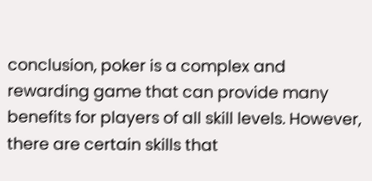conclusion, poker is a complex and rewarding game that can provide many benefits for players of all skill levels. However, there are certain skills that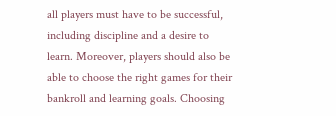all players must have to be successful, including discipline and a desire to learn. Moreover, players should also be able to choose the right games for their bankroll and learning goals. Choosing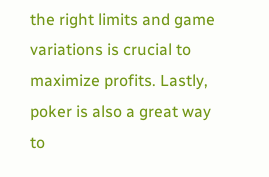the right limits and game variations is crucial to maximize profits. Lastly, poker is also a great way to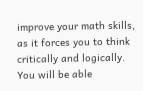improve your math skills, as it forces you to think critically and logically. You will be able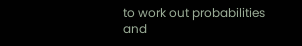to work out probabilities and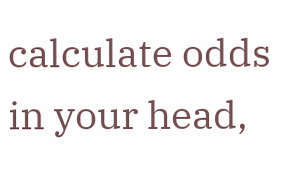calculate odds in your head,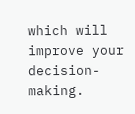which will improve your decision-making.